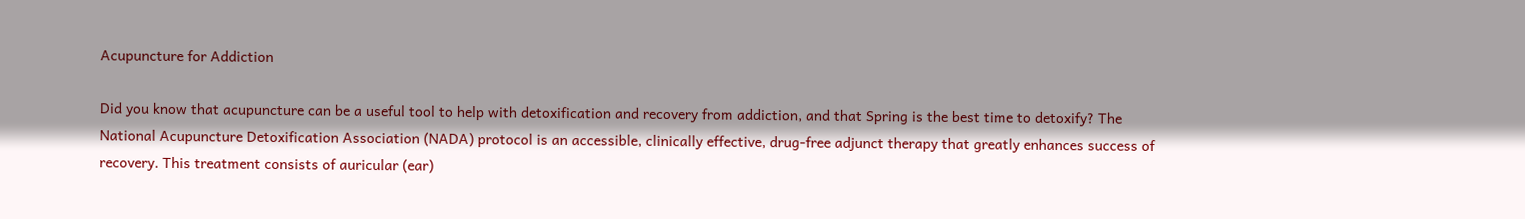Acupuncture for Addiction

Did you know that acupuncture can be a useful tool to help with detoxification and recovery from addiction, and that Spring is the best time to detoxify? The National Acupuncture Detoxification Association (NADA) protocol is an accessible, clinically effective, drug-free adjunct therapy that greatly enhances success of recovery. This treatment consists of auricular (ear)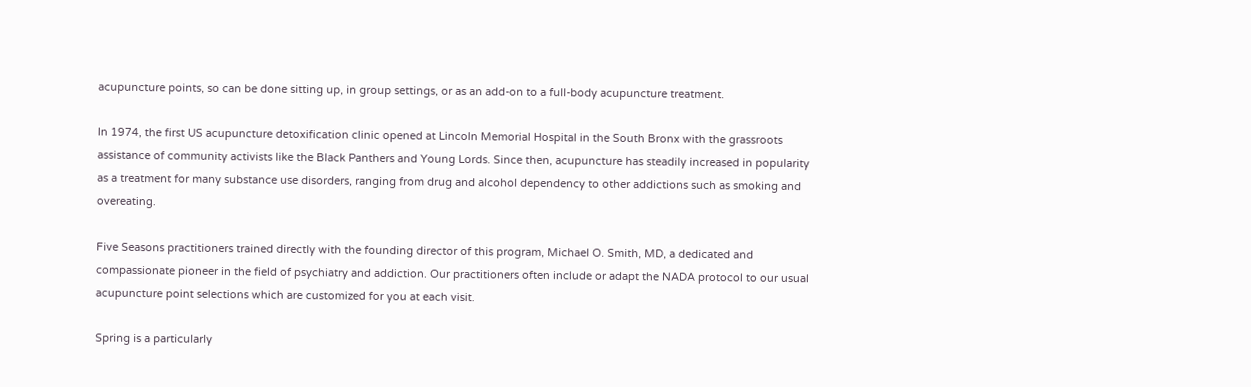acupuncture points, so can be done sitting up, in group settings, or as an add-on to a full-body acupuncture treatment.

In 1974, the first US acupuncture detoxification clinic opened at Lincoln Memorial Hospital in the South Bronx with the grassroots assistance of community activists like the Black Panthers and Young Lords. Since then, acupuncture has steadily increased in popularity as a treatment for many substance use disorders, ranging from drug and alcohol dependency to other addictions such as smoking and overeating.

Five Seasons practitioners trained directly with the founding director of this program, Michael O. Smith, MD, a dedicated and compassionate pioneer in the field of psychiatry and addiction. Our practitioners often include or adapt the NADA protocol to our usual acupuncture point selections which are customized for you at each visit.

Spring is a particularly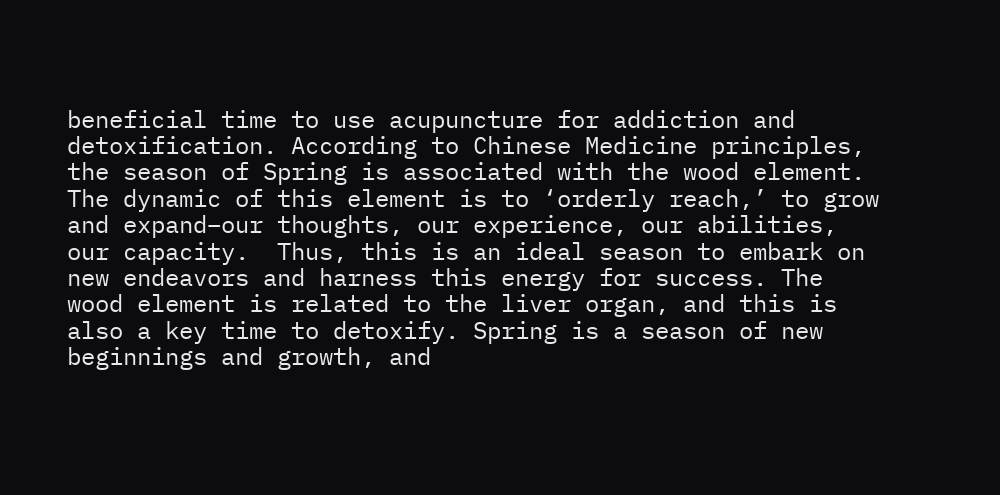beneficial time to use acupuncture for addiction and detoxification. According to Chinese Medicine principles, the season of Spring is associated with the wood element. The dynamic of this element is to ‘orderly reach,’ to grow and expand–our thoughts, our experience, our abilities, our capacity.  Thus, this is an ideal season to embark on new endeavors and harness this energy for success. The wood element is related to the liver organ, and this is also a key time to detoxify. Spring is a season of new beginnings and growth, and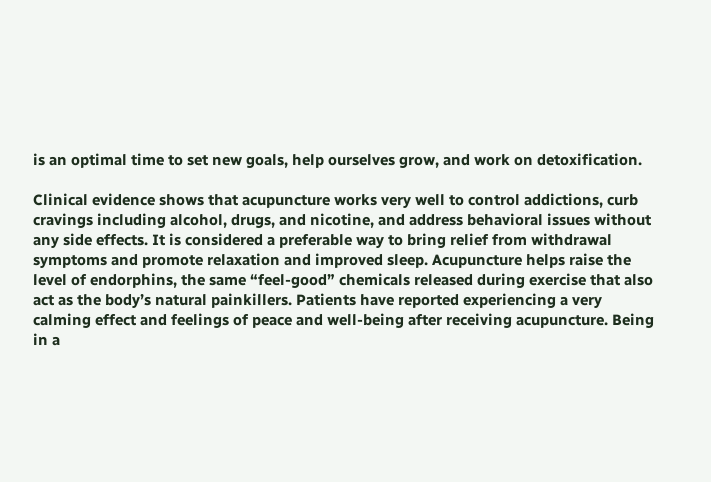is an optimal time to set new goals, help ourselves grow, and work on detoxification.

Clinical evidence shows that acupuncture works very well to control addictions, curb cravings including alcohol, drugs, and nicotine, and address behavioral issues without any side effects. It is considered a preferable way to bring relief from withdrawal symptoms and promote relaxation and improved sleep. Acupuncture helps raise the level of endorphins, the same “feel-good” chemicals released during exercise that also act as the body’s natural painkillers. Patients have reported experiencing a very calming effect and feelings of peace and well-being after receiving acupuncture. Being in a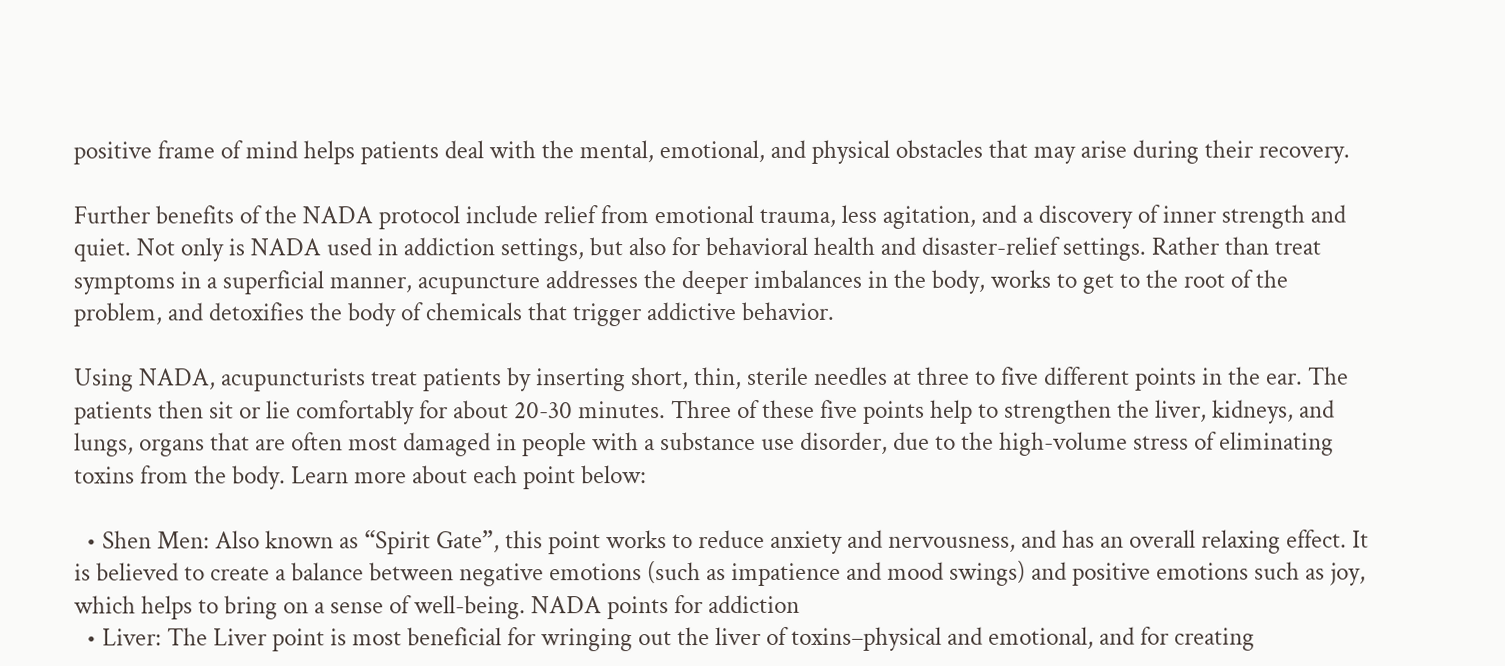positive frame of mind helps patients deal with the mental, emotional, and physical obstacles that may arise during their recovery.

Further benefits of the NADA protocol include relief from emotional trauma, less agitation, and a discovery of inner strength and quiet. Not only is NADA used in addiction settings, but also for behavioral health and disaster-relief settings. Rather than treat symptoms in a superficial manner, acupuncture addresses the deeper imbalances in the body, works to get to the root of the problem, and detoxifies the body of chemicals that trigger addictive behavior.

Using NADA, acupuncturists treat patients by inserting short, thin, sterile needles at three to five different points in the ear. The patients then sit or lie comfortably for about 20-30 minutes. Three of these five points help to strengthen the liver, kidneys, and lungs, organs that are often most damaged in people with a substance use disorder, due to the high-volume stress of eliminating toxins from the body. Learn more about each point below:

  • Shen Men: Also known as “Spirit Gate”, this point works to reduce anxiety and nervousness, and has an overall relaxing effect. It is believed to create a balance between negative emotions (such as impatience and mood swings) and positive emotions such as joy, which helps to bring on a sense of well-being. NADA points for addiction
  • Liver: The Liver point is most beneficial for wringing out the liver of toxins–physical and emotional, and for creating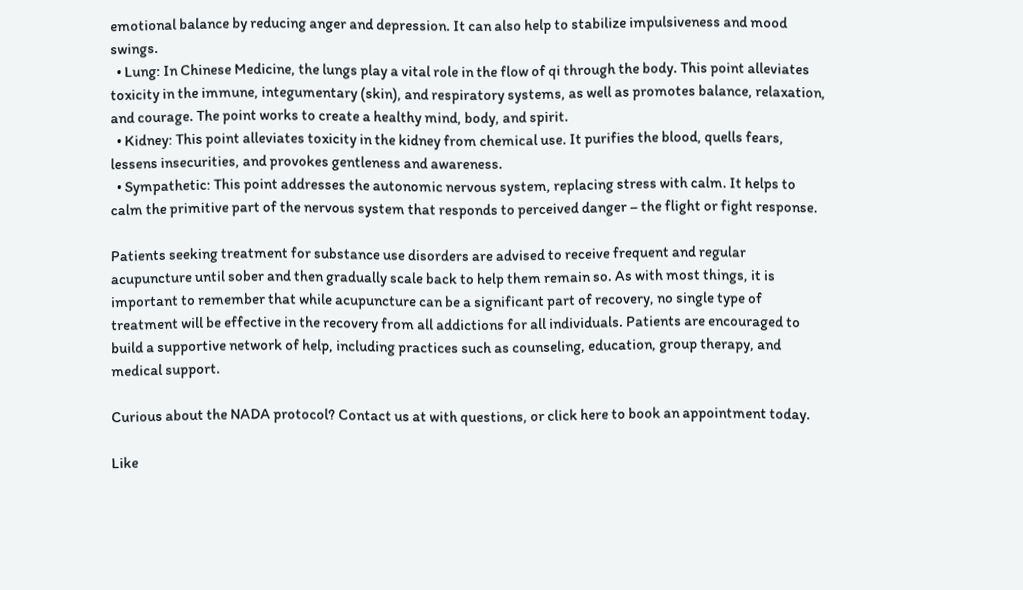emotional balance by reducing anger and depression. It can also help to stabilize impulsiveness and mood swings.
  • Lung: In Chinese Medicine, the lungs play a vital role in the flow of qi through the body. This point alleviates toxicity in the immune, integumentary (skin), and respiratory systems, as well as promotes balance, relaxation, and courage. The point works to create a healthy mind, body, and spirit.
  • Kidney: This point alleviates toxicity in the kidney from chemical use. It purifies the blood, quells fears, lessens insecurities, and provokes gentleness and awareness.
  • Sympathetic: This point addresses the autonomic nervous system, replacing stress with calm. It helps to calm the primitive part of the nervous system that responds to perceived danger – the flight or fight response.

Patients seeking treatment for substance use disorders are advised to receive frequent and regular acupuncture until sober and then gradually scale back to help them remain so. As with most things, it is important to remember that while acupuncture can be a significant part of recovery, no single type of treatment will be effective in the recovery from all addictions for all individuals. Patients are encouraged to build a supportive network of help, including practices such as counseling, education, group therapy, and medical support.

Curious about the NADA protocol? Contact us at with questions, or click here to book an appointment today.

Like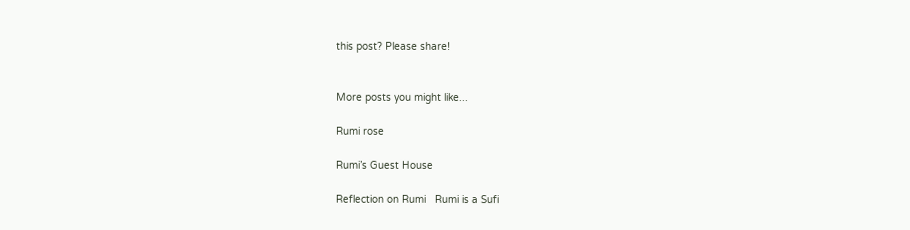this post? Please share!


More posts you might like...

Rumi rose

Rumi’s Guest House

Reflection on Rumi   Rumi is a Sufi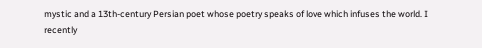mystic and a 13th-century Persian poet whose poetry speaks of love which infuses the world. I recently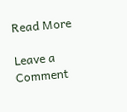Read More

Leave a Comment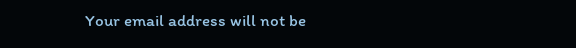Your email address will not be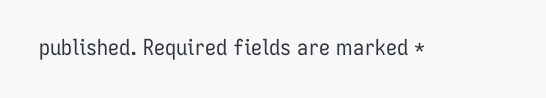published. Required fields are marked *